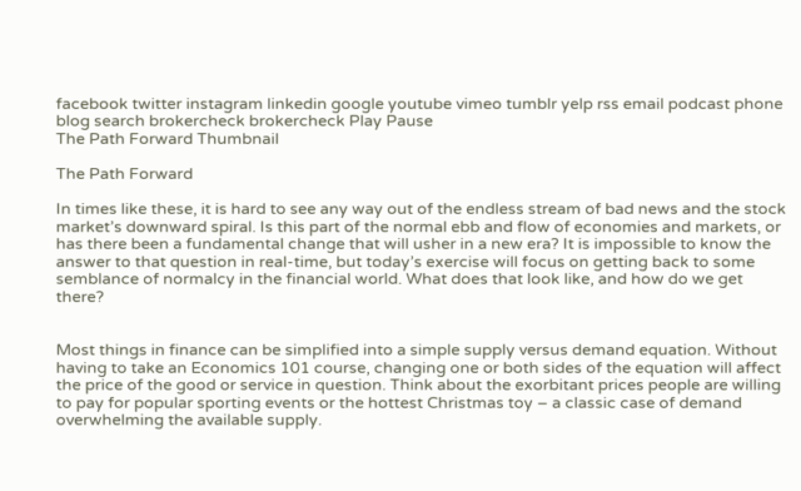facebook twitter instagram linkedin google youtube vimeo tumblr yelp rss email podcast phone blog search brokercheck brokercheck Play Pause
The Path Forward Thumbnail

The Path Forward

In times like these, it is hard to see any way out of the endless stream of bad news and the stock market’s downward spiral. Is this part of the normal ebb and flow of economies and markets, or has there been a fundamental change that will usher in a new era? It is impossible to know the answer to that question in real-time, but today’s exercise will focus on getting back to some semblance of normalcy in the financial world. What does that look like, and how do we get there?


Most things in finance can be simplified into a simple supply versus demand equation. Without having to take an Economics 101 course, changing one or both sides of the equation will affect the price of the good or service in question. Think about the exorbitant prices people are willing to pay for popular sporting events or the hottest Christmas toy – a classic case of demand overwhelming the available supply.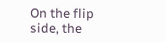On the flip side, the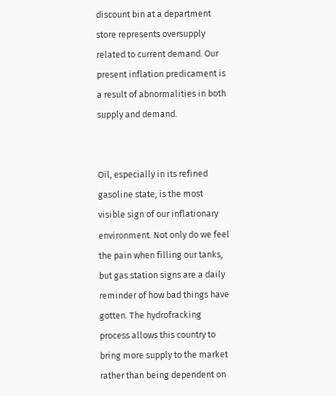discount bin at a department store represents oversupply related to current demand. Our present inflation predicament is a result of abnormalities in both supply and demand.


Oil, especially in its refined gasoline state, is the most visible sign of our inflationary environment. Not only do we feel the pain when filling our tanks, but gas station signs are a daily reminder of how bad things have gotten. The hydrofracking process allows this country to bring more supply to the market rather than being dependent on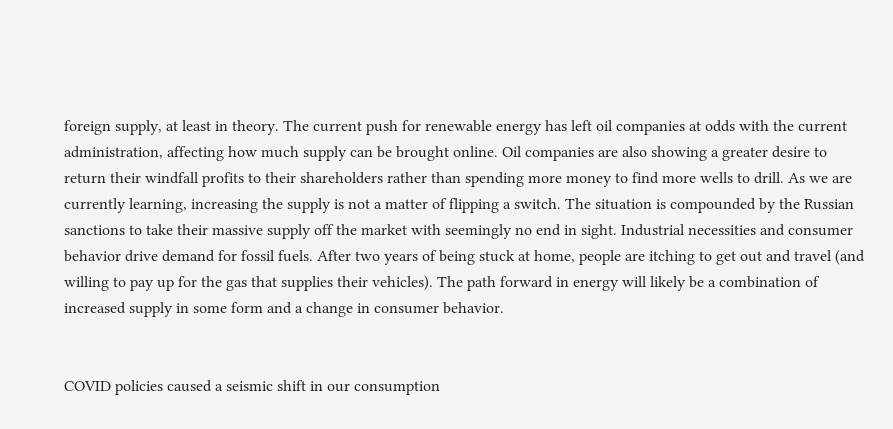foreign supply, at least in theory. The current push for renewable energy has left oil companies at odds with the current administration, affecting how much supply can be brought online. Oil companies are also showing a greater desire to return their windfall profits to their shareholders rather than spending more money to find more wells to drill. As we are currently learning, increasing the supply is not a matter of flipping a switch. The situation is compounded by the Russian sanctions to take their massive supply off the market with seemingly no end in sight. Industrial necessities and consumer behavior drive demand for fossil fuels. After two years of being stuck at home, people are itching to get out and travel (and willing to pay up for the gas that supplies their vehicles). The path forward in energy will likely be a combination of increased supply in some form and a change in consumer behavior.


COVID policies caused a seismic shift in our consumption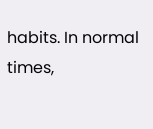habits. In normal times,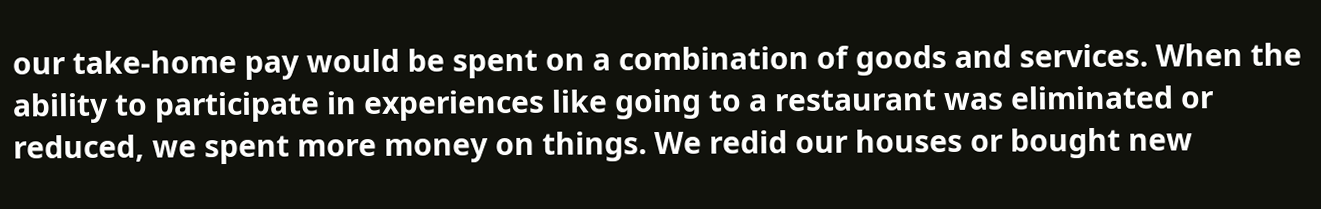our take-home pay would be spent on a combination of goods and services. When the ability to participate in experiences like going to a restaurant was eliminated or reduced, we spent more money on things. We redid our houses or bought new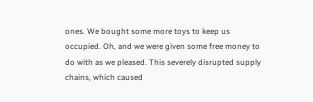ones. We bought some more toys to keep us occupied. Oh, and we were given some free money to do with as we pleased. This severely disrupted supply chains, which caused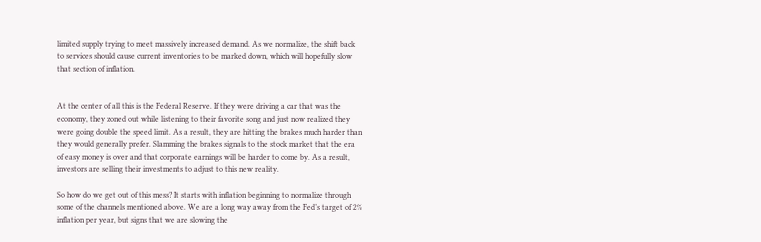limited supply trying to meet massively increased demand. As we normalize, the shift back to services should cause current inventories to be marked down, which will hopefully slow that section of inflation.


At the center of all this is the Federal Reserve. If they were driving a car that was the economy, they zoned out while listening to their favorite song and just now realized they were going double the speed limit. As a result, they are hitting the brakes much harder than they would generally prefer. Slamming the brakes signals to the stock market that the era of easy money is over and that corporate earnings will be harder to come by. As a result, investors are selling their investments to adjust to this new reality.

So how do we get out of this mess? It starts with inflation beginning to normalize through some of the channels mentioned above. We are a long way away from the Fed’s target of 2% inflation per year, but signs that we are slowing the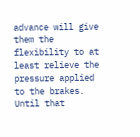advance will give them the flexibility to at least relieve the pressure applied to the brakes. Until that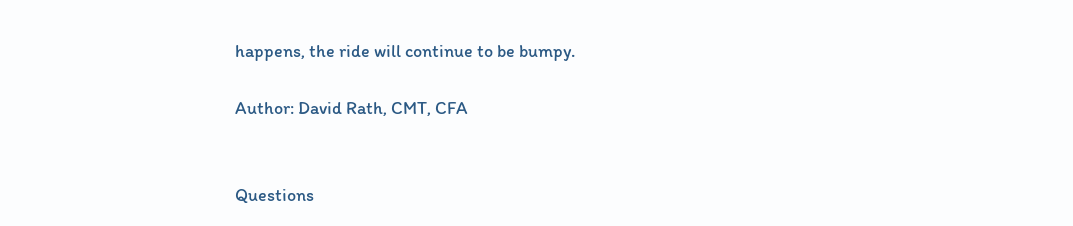happens, the ride will continue to be bumpy.

Author: David Rath, CMT, CFA


Questions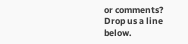or comments? Drop us a line below.